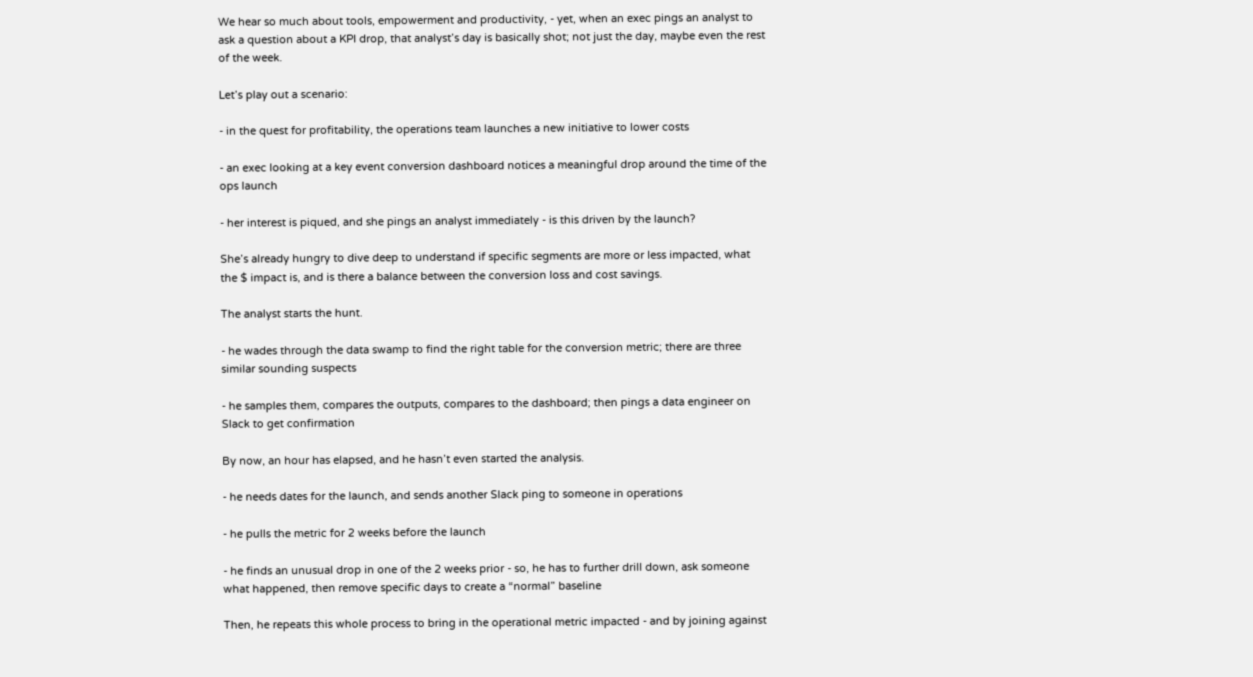We hear so much about tools, empowerment and productivity, - yet, when an exec pings an analyst to ask a question about a KPI drop, that analyst’s day is basically shot; not just the day, maybe even the rest of the week.

Let’s play out a scenario:

- in the quest for profitability, the operations team launches a new initiative to lower costs

- an exec looking at a key event conversion dashboard notices a meaningful drop around the time of the ops launch

- her interest is piqued, and she pings an analyst immediately - is this driven by the launch?

She’s already hungry to dive deep to understand if specific segments are more or less impacted, what the $ impact is, and is there a balance between the conversion loss and cost savings.

The analyst starts the hunt.

- he wades through the data swamp to find the right table for the conversion metric; there are three similar sounding suspects

- he samples them, compares the outputs, compares to the dashboard; then pings a data engineer on Slack to get confirmation

By now, an hour has elapsed, and he hasn’t even started the analysis.

- he needs dates for the launch, and sends another Slack ping to someone in operations

- he pulls the metric for 2 weeks before the launch

- he finds an unusual drop in one of the 2 weeks prior - so, he has to further drill down, ask someone what happened, then remove specific days to create a “normal” baseline

Then, he repeats this whole process to bring in the operational metric impacted - and by joining against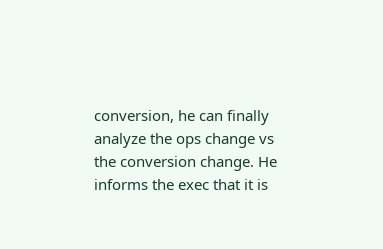conversion, he can finally analyze the ops change vs the conversion change. He informs the exec that it is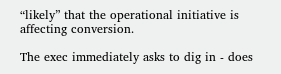“likely” that the operational initiative is affecting conversion.

The exec immediately asks to dig in - does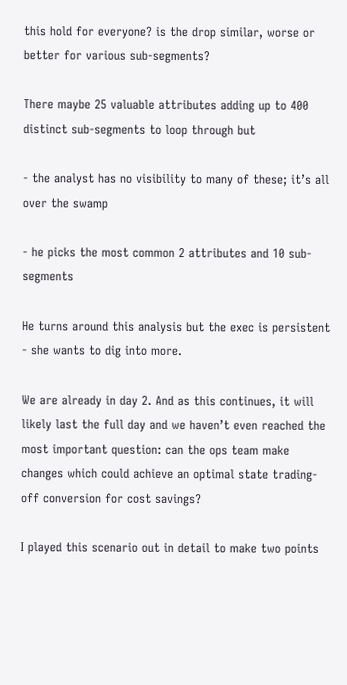this hold for everyone? is the drop similar, worse or better for various sub-segments?

There maybe 25 valuable attributes adding up to 400 distinct sub-segments to loop through but

- the analyst has no visibility to many of these; it’s all over the swamp

- he picks the most common 2 attributes and 10 sub-segments

He turns around this analysis but the exec is persistent - she wants to dig into more.

We are already in day 2. And as this continues, it will likely last the full day and we haven’t even reached the most important question: can the ops team make changes which could achieve an optimal state trading-off conversion for cost savings?

I played this scenario out in detail to make two points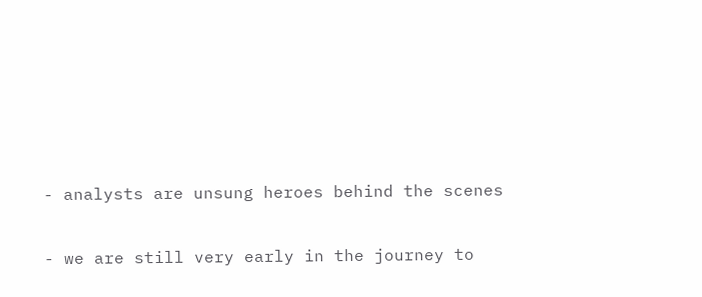- analysts are unsung heroes behind the scenes

- we are still very early in the journey to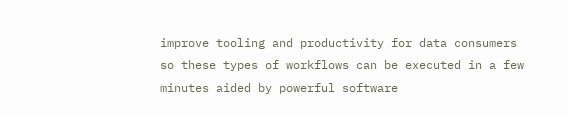improve tooling and productivity for data consumers so these types of workflows can be executed in a few minutes aided by powerful software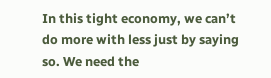In this tight economy, we can’t do more with less just by saying so. We need the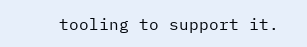tooling to support it.